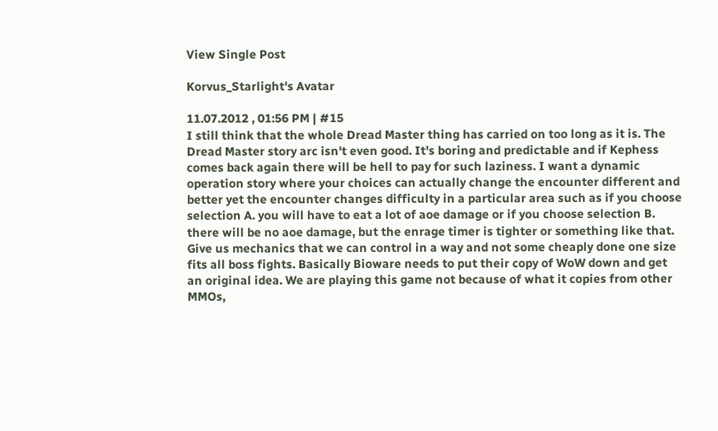View Single Post

Korvus_Starlight's Avatar

11.07.2012 , 01:56 PM | #15
I still think that the whole Dread Master thing has carried on too long as it is. The Dread Master story arc isn't even good. It's boring and predictable and if Kephess comes back again there will be hell to pay for such laziness. I want a dynamic operation story where your choices can actually change the encounter different and better yet the encounter changes difficulty in a particular area such as if you choose selection A. you will have to eat a lot of aoe damage or if you choose selection B. there will be no aoe damage, but the enrage timer is tighter or something like that. Give us mechanics that we can control in a way and not some cheaply done one size fits all boss fights. Basically Bioware needs to put their copy of WoW down and get an original idea. We are playing this game not because of what it copies from other MMOs,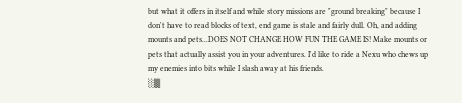but what it offers in itself and while story missions are "ground breaking" because I don't have to read blocks of text, end game is stale and fairly dull. Oh, and adding mounts and pets...DOES NOT CHANGE HOW FUN THE GAME IS! Make mounts or pets that actually assist you in your adventures. I'd like to ride a Nexu who chews up my enemies into bits while I slash away at his friends.
░▒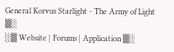General Korvus Starlight - The Army of Light ▒░
░▒ Website | Forums | Application ▒░